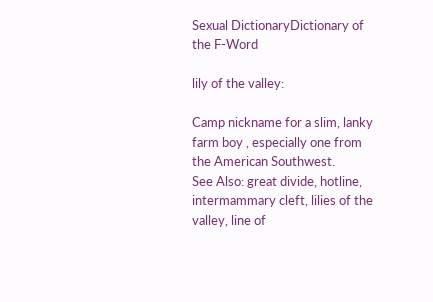Sexual DictionaryDictionary of the F-Word

lily of the valley:

Camp nickname for a slim, lanky farm boy , especially one from the American Southwest.
See Also: great divide, hotline, intermammary cleft, lilies of the valley, line of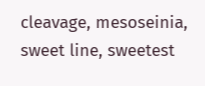cleavage, mesoseinia, sweet line, sweetest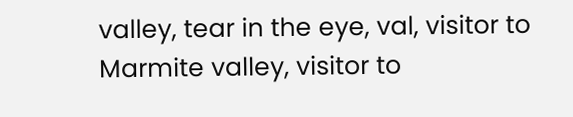valley, tear in the eye, val, visitor to Marmite valley, visitor to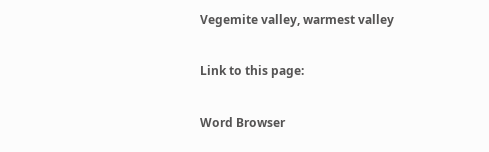Vegemite valley, warmest valley

Link to this page:

Word Browser